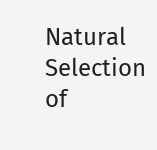Natural Selection of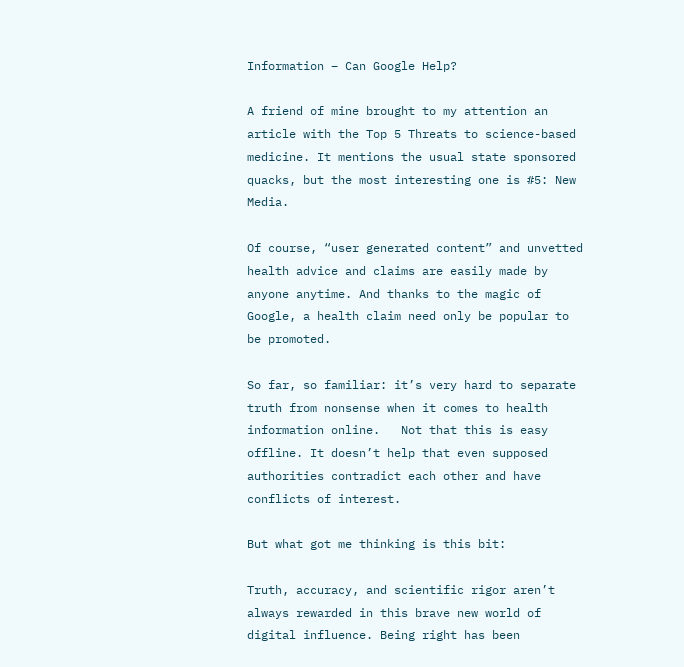Information – Can Google Help?

A friend of mine brought to my attention an article with the Top 5 Threats to science-based medicine. It mentions the usual state sponsored quacks, but the most interesting one is #5: New Media.

Of course, “user generated content” and unvetted health advice and claims are easily made by anyone anytime. And thanks to the magic of Google, a health claim need only be popular to be promoted.

So far, so familiar: it’s very hard to separate truth from nonsense when it comes to health information online.   Not that this is easy offline. It doesn’t help that even supposed authorities contradict each other and have conflicts of interest.

But what got me thinking is this bit:

Truth, accuracy, and scientific rigor aren’t always rewarded in this brave new world of digital influence. Being right has been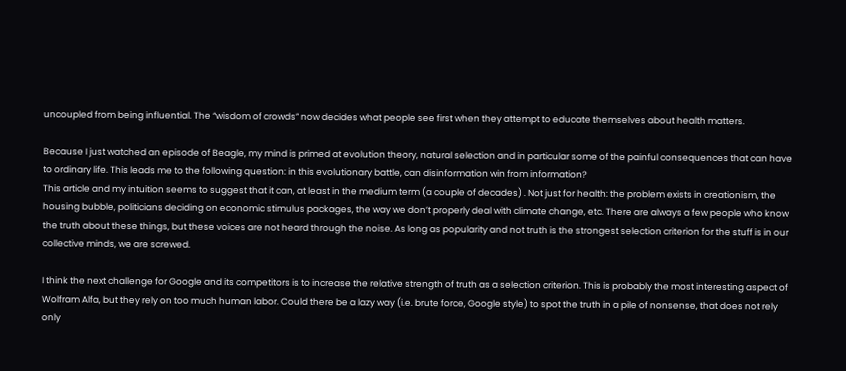uncoupled from being influential. The “wisdom of crowds” now decides what people see first when they attempt to educate themselves about health matters.

Because I just watched an episode of Beagle, my mind is primed at evolution theory, natural selection and in particular some of the painful consequences that can have to ordinary life. This leads me to the following question: in this evolutionary battle, can disinformation win from information?
This article and my intuition seems to suggest that it can, at least in the medium term (a couple of decades) . Not just for health: the problem exists in creationism, the housing bubble, politicians deciding on economic stimulus packages, the way we don’t properly deal with climate change, etc. There are always a few people who know the truth about these things, but these voices are not heard through the noise. As long as popularity and not truth is the strongest selection criterion for the stuff is in our collective minds, we are screwed.

I think the next challenge for Google and its competitors is to increase the relative strength of truth as a selection criterion. This is probably the most interesting aspect of Wolfram Alfa, but they rely on too much human labor. Could there be a lazy way (i.e. brute force, Google style) to spot the truth in a pile of nonsense, that does not rely only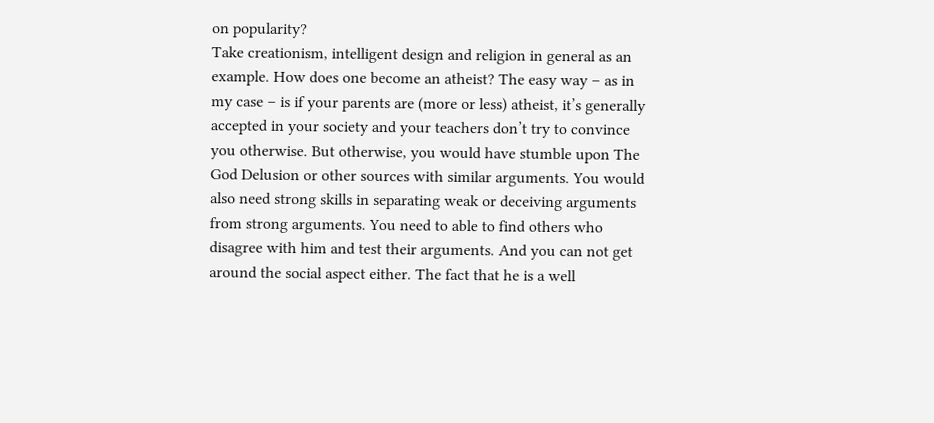on popularity?
Take creationism, intelligent design and religion in general as an example. How does one become an atheist? The easy way – as in my case – is if your parents are (more or less) atheist, it’s generally accepted in your society and your teachers don’t try to convince you otherwise. But otherwise, you would have stumble upon The God Delusion or other sources with similar arguments. You would also need strong skills in separating weak or deceiving arguments from strong arguments. You need to able to find others who disagree with him and test their arguments. And you can not get around the social aspect either. The fact that he is a well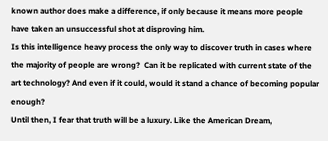known author does make a difference, if only because it means more people have taken an unsuccessful shot at disproving him.
Is this intelligence heavy process the only way to discover truth in cases where the majority of people are wrong?  Can it be replicated with current state of the art technology? And even if it could, would it stand a chance of becoming popular enough?
Until then, I fear that truth will be a luxury. Like the American Dream,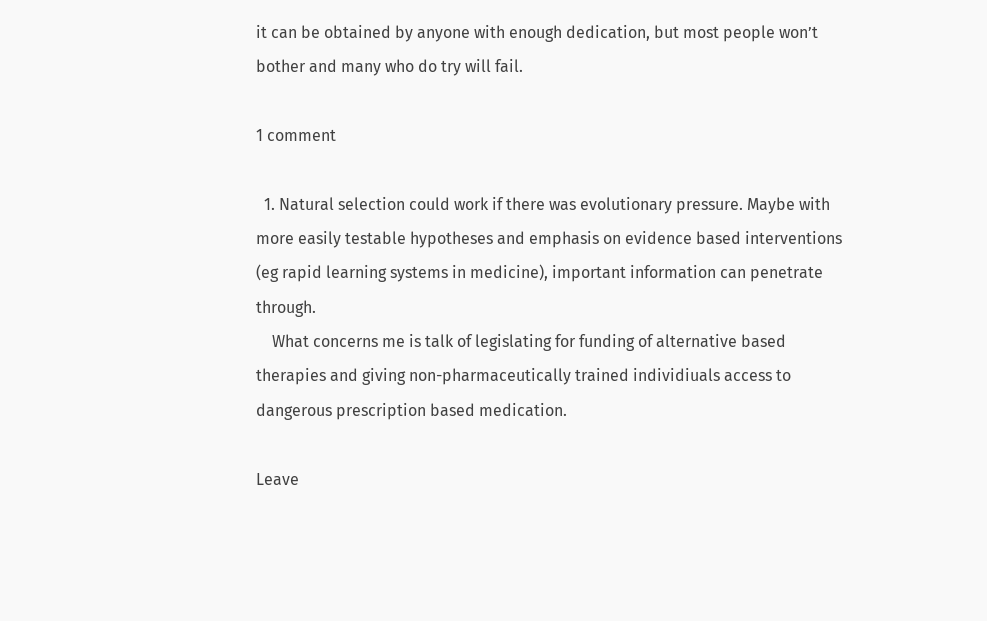it can be obtained by anyone with enough dedication, but most people won’t bother and many who do try will fail.

1 comment

  1. Natural selection could work if there was evolutionary pressure. Maybe with more easily testable hypotheses and emphasis on evidence based interventions (eg rapid learning systems in medicine), important information can penetrate through.
    What concerns me is talk of legislating for funding of alternative based therapies and giving non-pharmaceutically trained individiuals access to dangerous prescription based medication.

Leave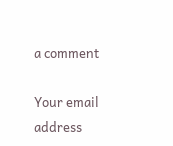a comment

Your email address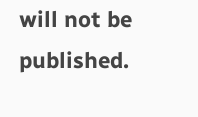will not be published.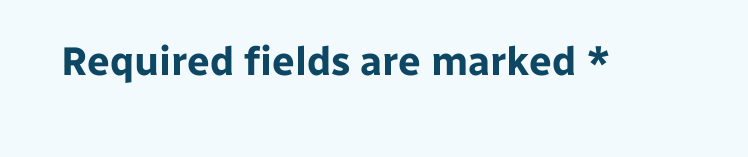Required fields are marked *